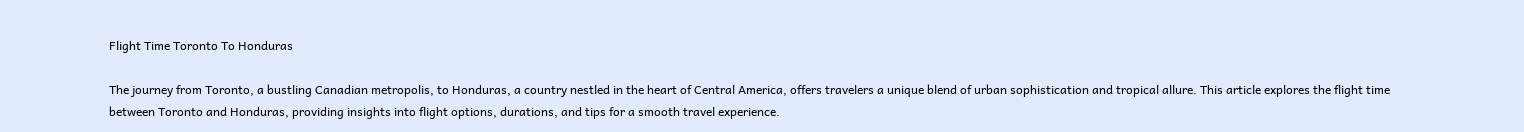Flight Time Toronto To Honduras

The journey from Toronto, a bustling Canadian metropolis, to Honduras, a country nestled in the heart of Central America, offers travelers a unique blend of urban sophistication and tropical allure. This article explores the flight time between Toronto and Honduras, providing insights into flight options, durations, and tips for a smooth travel experience.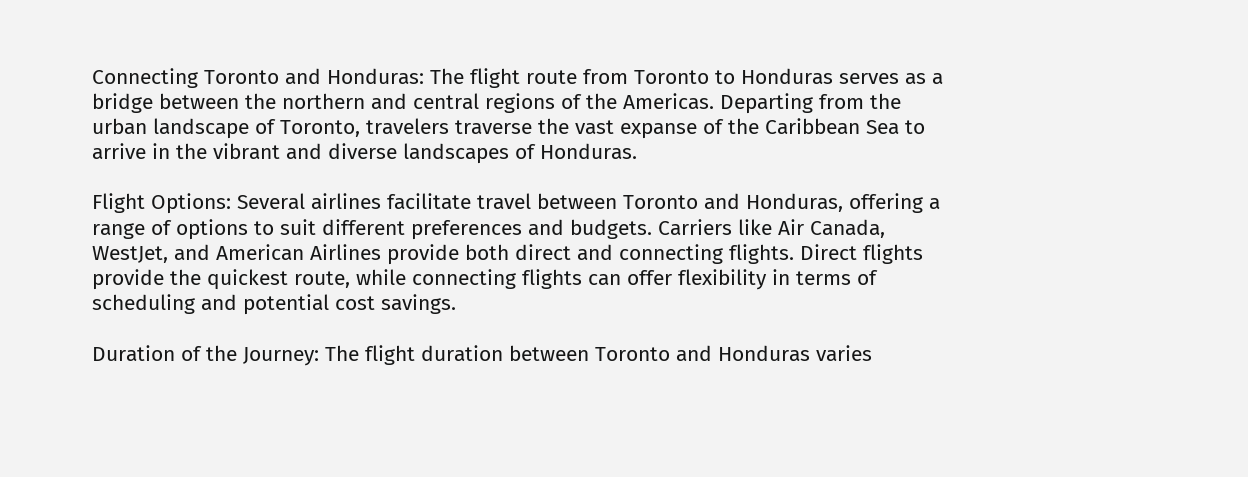Connecting Toronto and Honduras: The flight route from Toronto to Honduras serves as a bridge between the northern and central regions of the Americas. Departing from the urban landscape of Toronto, travelers traverse the vast expanse of the Caribbean Sea to arrive in the vibrant and diverse landscapes of Honduras.

Flight Options: Several airlines facilitate travel between Toronto and Honduras, offering a range of options to suit different preferences and budgets. Carriers like Air Canada, WestJet, and American Airlines provide both direct and connecting flights. Direct flights provide the quickest route, while connecting flights can offer flexibility in terms of scheduling and potential cost savings.

Duration of the Journey: The flight duration between Toronto and Honduras varies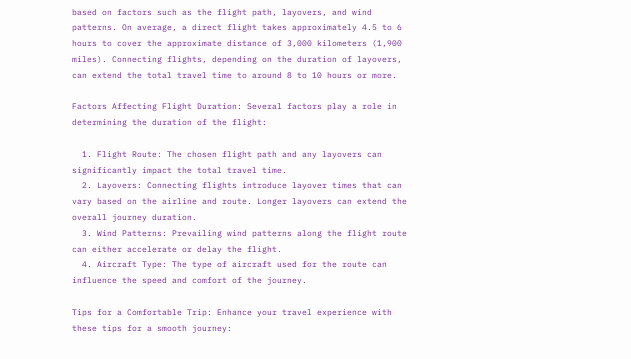based on factors such as the flight path, layovers, and wind patterns. On average, a direct flight takes approximately 4.5 to 6 hours to cover the approximate distance of 3,000 kilometers (1,900 miles). Connecting flights, depending on the duration of layovers, can extend the total travel time to around 8 to 10 hours or more.

Factors Affecting Flight Duration: Several factors play a role in determining the duration of the flight:

  1. Flight Route: The chosen flight path and any layovers can significantly impact the total travel time.
  2. Layovers: Connecting flights introduce layover times that can vary based on the airline and route. Longer layovers can extend the overall journey duration.
  3. Wind Patterns: Prevailing wind patterns along the flight route can either accelerate or delay the flight.
  4. Aircraft Type: The type of aircraft used for the route can influence the speed and comfort of the journey.

Tips for a Comfortable Trip: Enhance your travel experience with these tips for a smooth journey: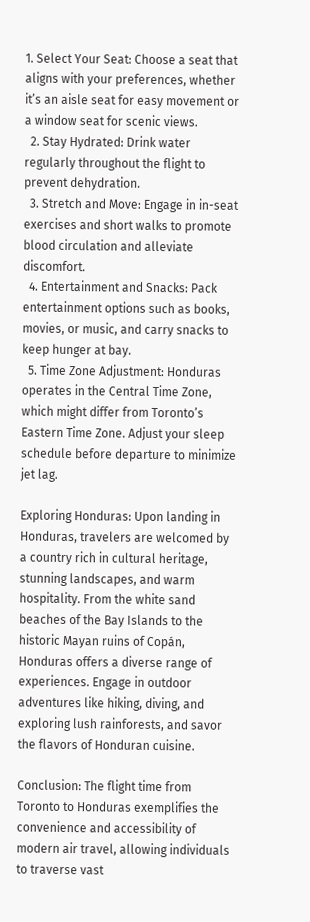1. Select Your Seat: Choose a seat that aligns with your preferences, whether it’s an aisle seat for easy movement or a window seat for scenic views.
  2. Stay Hydrated: Drink water regularly throughout the flight to prevent dehydration.
  3. Stretch and Move: Engage in in-seat exercises and short walks to promote blood circulation and alleviate discomfort.
  4. Entertainment and Snacks: Pack entertainment options such as books, movies, or music, and carry snacks to keep hunger at bay.
  5. Time Zone Adjustment: Honduras operates in the Central Time Zone, which might differ from Toronto’s Eastern Time Zone. Adjust your sleep schedule before departure to minimize jet lag.

Exploring Honduras: Upon landing in Honduras, travelers are welcomed by a country rich in cultural heritage, stunning landscapes, and warm hospitality. From the white sand beaches of the Bay Islands to the historic Mayan ruins of Copán, Honduras offers a diverse range of experiences. Engage in outdoor adventures like hiking, diving, and exploring lush rainforests, and savor the flavors of Honduran cuisine.

Conclusion: The flight time from Toronto to Honduras exemplifies the convenience and accessibility of modern air travel, allowing individuals to traverse vast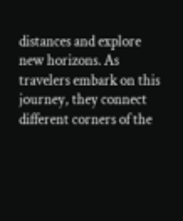distances and explore new horizons. As travelers embark on this journey, they connect different corners of the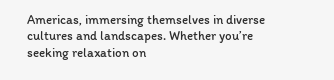Americas, immersing themselves in diverse cultures and landscapes. Whether you’re seeking relaxation on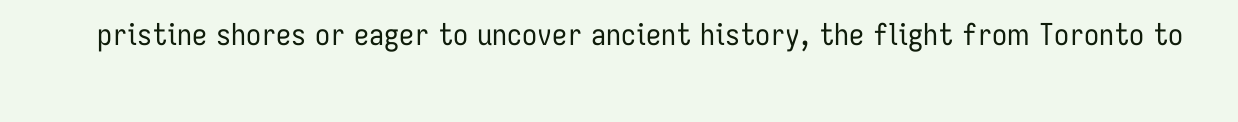pristine shores or eager to uncover ancient history, the flight from Toronto to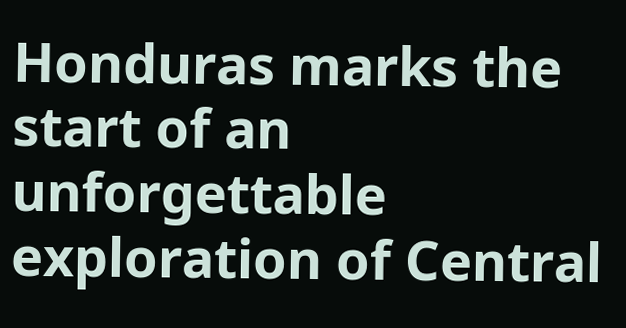Honduras marks the start of an unforgettable exploration of Central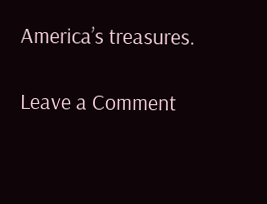America’s treasures.

Leave a Comment